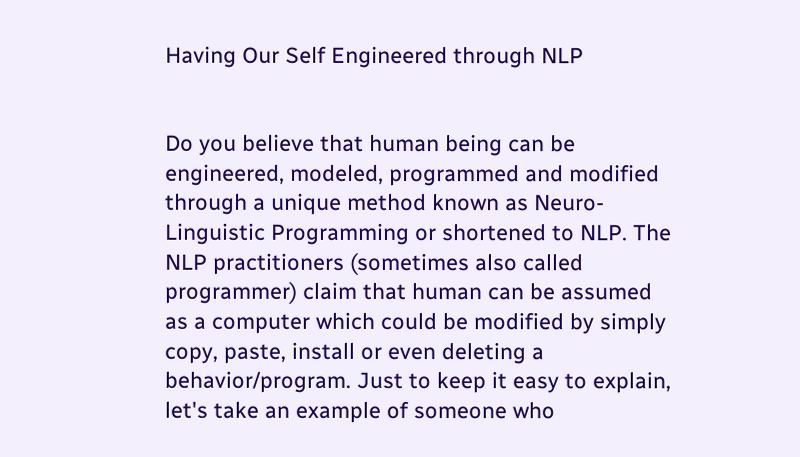Having Our Self Engineered through NLP


Do you believe that human being can be engineered, modeled, programmed and modified through a unique method known as Neuro-Linguistic Programming or shortened to NLP. The NLP practitioners (sometimes also called programmer) claim that human can be assumed as a computer which could be modified by simply copy, paste, install or even deleting a behavior/program. Just to keep it easy to explain, let's take an example of someone who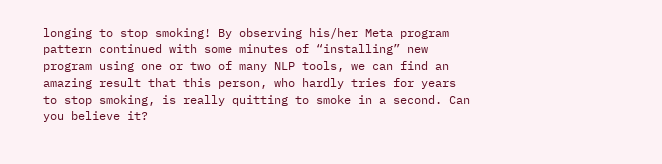longing to stop smoking! By observing his/her Meta program pattern continued with some minutes of “installing” new program using one or two of many NLP tools, we can find an amazing result that this person, who hardly tries for years to stop smoking, is really quitting to smoke in a second. Can you believe it?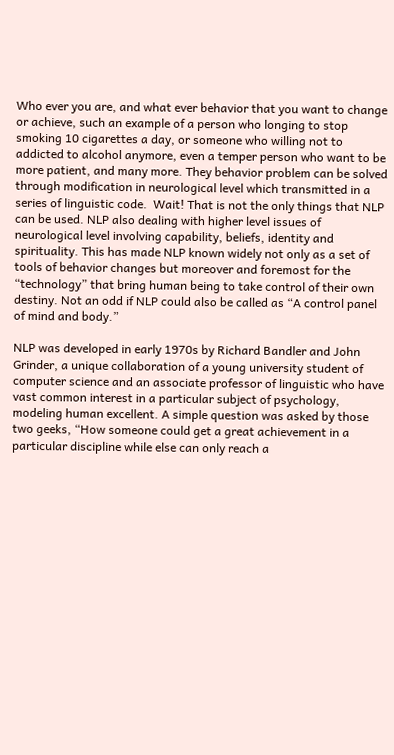Who ever you are, and what ever behavior that you want to change or achieve, such an example of a person who longing to stop smoking 10 cigarettes a day, or someone who willing not to addicted to alcohol anymore, even a temper person who want to be more patient, and many more. They behavior problem can be solved through modification in neurological level which transmitted in a series of linguistic code.  Wait! That is not the only things that NLP can be used. NLP also dealing with higher level issues of neurological level involving capability, beliefs, identity and spirituality. This has made NLP known widely not only as a set of tools of behavior changes but moreover and foremost for the “technology” that bring human being to take control of their own destiny. Not an odd if NLP could also be called as “A control panel of mind and body.”

NLP was developed in early 1970s by Richard Bandler and John Grinder, a unique collaboration of a young university student of computer science and an associate professor of linguistic who have vast common interest in a particular subject of psychology, modeling human excellent. A simple question was asked by those two geeks, “How someone could get a great achievement in a particular discipline while else can only reach a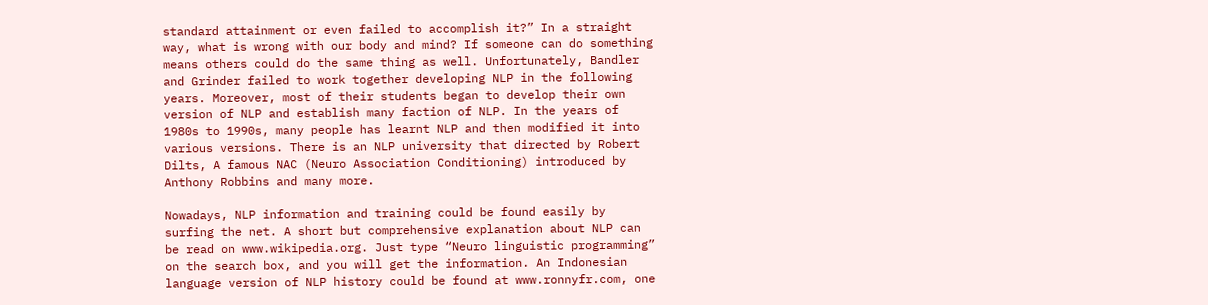standard attainment or even failed to accomplish it?” In a straight way, what is wrong with our body and mind? If someone can do something means others could do the same thing as well. Unfortunately, Bandler and Grinder failed to work together developing NLP in the following years. Moreover, most of their students began to develop their own version of NLP and establish many faction of NLP. In the years of 1980s to 1990s, many people has learnt NLP and then modified it into various versions. There is an NLP university that directed by Robert Dilts, A famous NAC (Neuro Association Conditioning) introduced by Anthony Robbins and many more.

Nowadays, NLP information and training could be found easily by surfing the net. A short but comprehensive explanation about NLP can be read on www.wikipedia.org. Just type “Neuro linguistic programming” on the search box, and you will get the information. An Indonesian language version of NLP history could be found at www.ronnyfr.com, one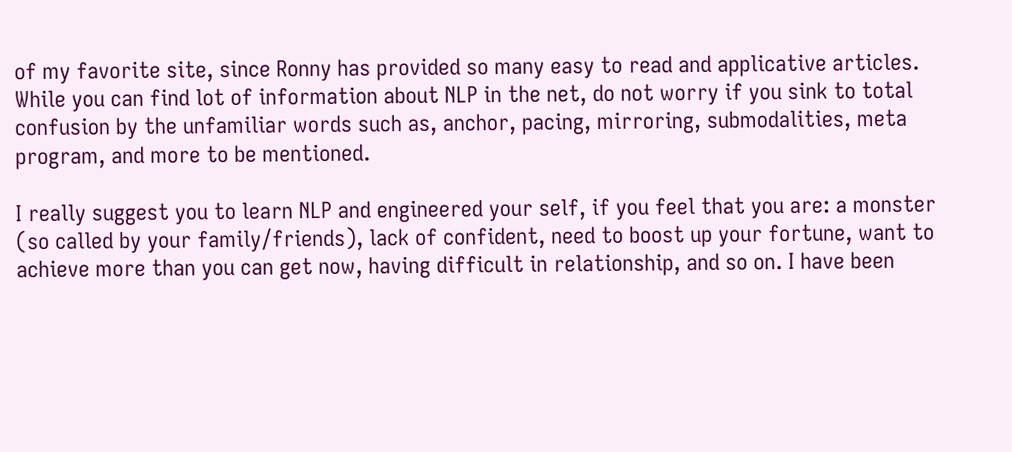of my favorite site, since Ronny has provided so many easy to read and applicative articles. While you can find lot of information about NLP in the net, do not worry if you sink to total confusion by the unfamiliar words such as, anchor, pacing, mirroring, submodalities, meta program, and more to be mentioned.

I really suggest you to learn NLP and engineered your self, if you feel that you are: a monster (so called by your family/friends), lack of confident, need to boost up your fortune, want to achieve more than you can get now, having difficult in relationship, and so on. I have been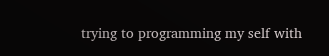trying to programming my self with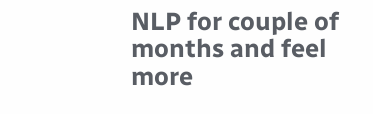NLP for couple of months and feel more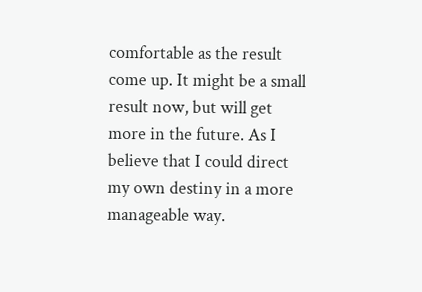comfortable as the result come up. It might be a small result now, but will get more in the future. As I believe that I could direct my own destiny in a more manageable way.